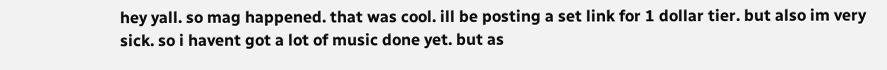hey yall. so mag happened. that was cool. ill be posting a set link for 1 dollar tier. but also im very sick. so i havent got a lot of music done yet. but as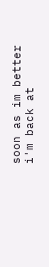soon as im better i'm back at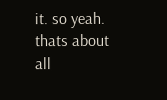it. so yeah. thats about all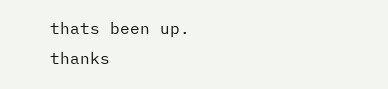thats been up. thanks